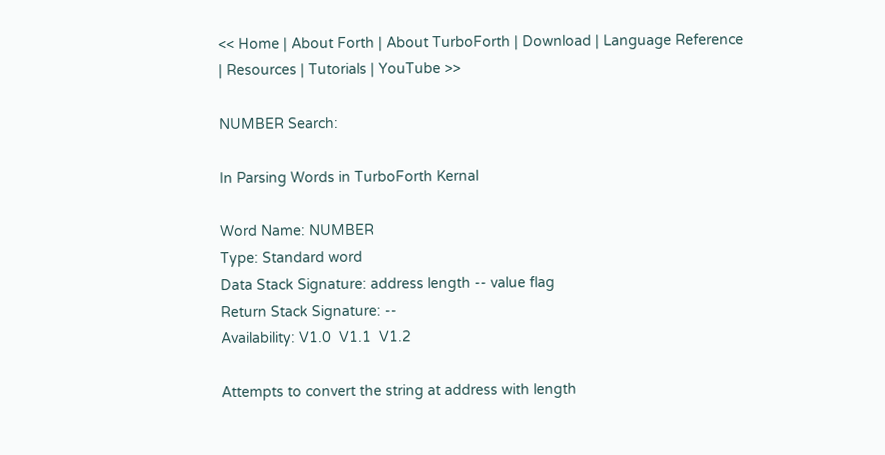<< Home | About Forth | About TurboForth | Download | Language Reference | Resources | Tutorials | YouTube >>

NUMBER Search:

In Parsing Words in TurboForth Kernal

Word Name: NUMBER
Type: Standard word
Data Stack Signature: address length -- value flag
Return Stack Signature: --
Availability: V1.0  V1.1  V1.2

Attempts to convert the string at address with length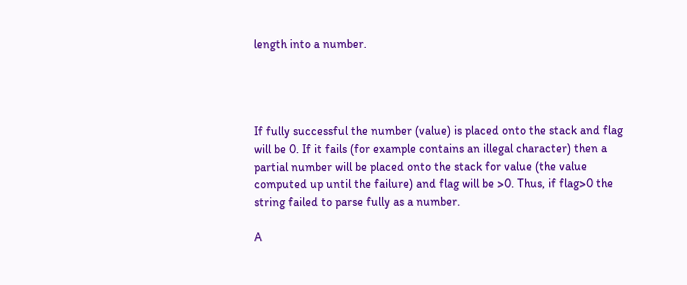length into a number.




If fully successful the number (value) is placed onto the stack and flag will be 0. If it fails (for example contains an illegal character) then a partial number will be placed onto the stack for value (the value computed up until the failure) and flag will be >0. Thus, if flag>0 the string failed to parse fully as a number.

A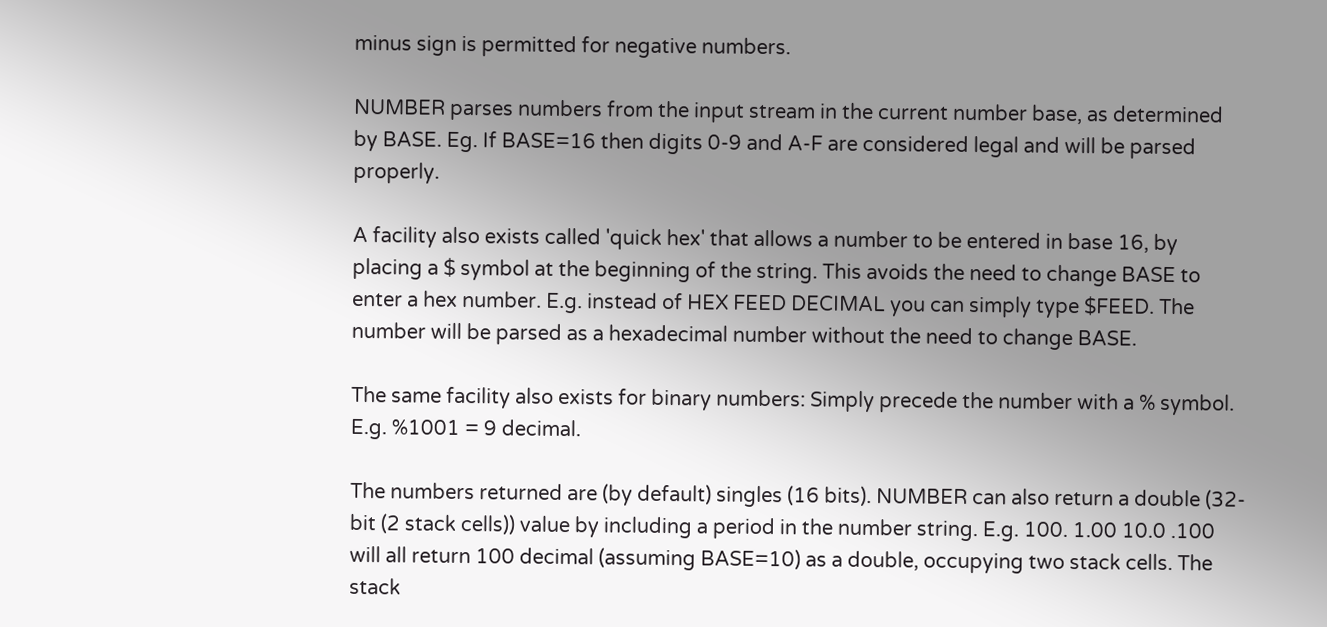minus sign is permitted for negative numbers.

NUMBER parses numbers from the input stream in the current number base, as determined by BASE. Eg. If BASE=16 then digits 0-9 and A-F are considered legal and will be parsed properly.

A facility also exists called 'quick hex' that allows a number to be entered in base 16, by placing a $ symbol at the beginning of the string. This avoids the need to change BASE to enter a hex number. E.g. instead of HEX FEED DECIMAL you can simply type $FEED. The number will be parsed as a hexadecimal number without the need to change BASE.

The same facility also exists for binary numbers: Simply precede the number with a % symbol. E.g. %1001 = 9 decimal.

The numbers returned are (by default) singles (16 bits). NUMBER can also return a double (32-bit (2 stack cells)) value by including a period in the number string. E.g. 100. 1.00 10.0 .100 will all return 100 decimal (assuming BASE=10) as a double, occupying two stack cells. The stack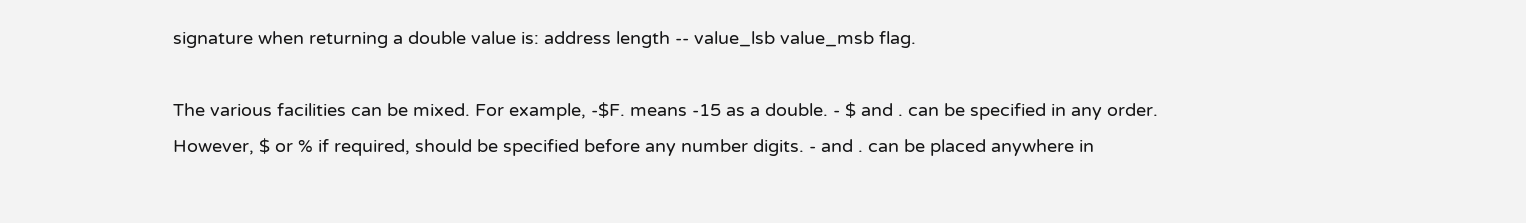signature when returning a double value is: address length -- value_lsb value_msb flag.

The various facilities can be mixed. For example, -$F. means -15 as a double. - $ and . can be specified in any order. However, $ or % if required, should be specified before any number digits. - and . can be placed anywhere in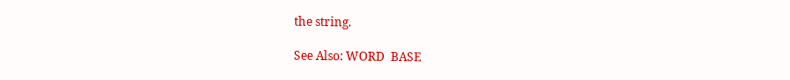the string.

See Also: WORD  BASE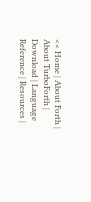<< Home | About Forth | About TurboForth | Download | Language Reference | Resources |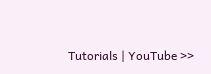Tutorials | YouTube >>